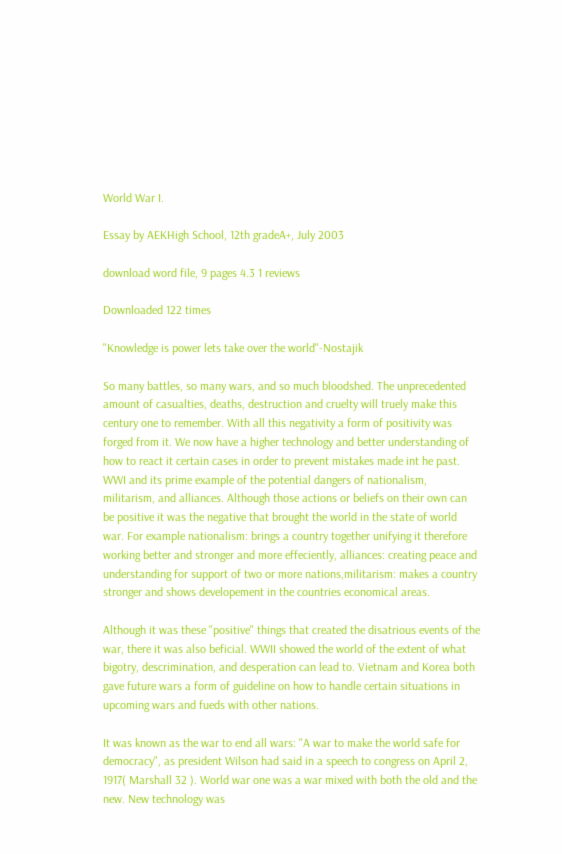World War I.

Essay by AEKHigh School, 12th gradeA+, July 2003

download word file, 9 pages 4.3 1 reviews

Downloaded 122 times

"Knowledge is power lets take over the world"-Nostajik

So many battles, so many wars, and so much bloodshed. The unprecedented amount of casualties, deaths, destruction and cruelty will truely make this century one to remember. With all this negativity a form of positivity was forged from it. We now have a higher technology and better understanding of how to react it certain cases in order to prevent mistakes made int he past. WWI and its prime example of the potential dangers of nationalism, militarism, and alliances. Although those actions or beliefs on their own can be positive it was the negative that brought the world in the state of world war. For example nationalism: brings a country together unifying it therefore working better and stronger and more effeciently, alliances: creating peace and understanding for support of two or more nations,militarism: makes a country stronger and shows developement in the countries economical areas.

Although it was these "positive" things that created the disatrious events of the war, there it was also beficial. WWII showed the world of the extent of what bigotry, descrimination, and desperation can lead to. Vietnam and Korea both gave future wars a form of guideline on how to handle certain situations in upcoming wars and fueds with other nations.

It was known as the war to end all wars: "A war to make the world safe for democracy", as president Wilson had said in a speech to congress on April 2, 1917( Marshall 32 ). World war one was a war mixed with both the old and the new. New technology was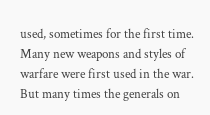used, sometimes for the first time. Many new weapons and styles of warfare were first used in the war. But many times the generals on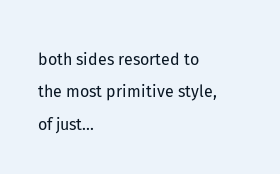both sides resorted to the most primitive style, of just...